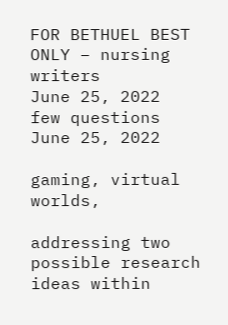FOR BETHUEL BEST ONLY – nursing writers
June 25, 2022
few questions
June 25, 2022

gaming, virtual worlds,

addressing two possible research ideas within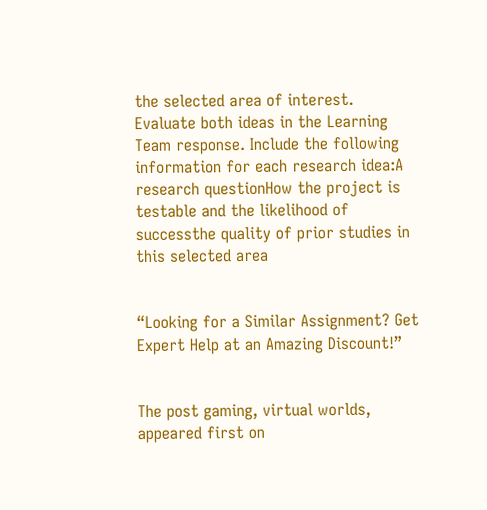the selected area of interest. Evaluate both ideas in the Learning Team response. Include the following information for each research idea:A research questionHow the project is testable and the likelihood of successthe quality of prior studies in this selected area


“Looking for a Similar Assignment? Get Expert Help at an Amazing Discount!”


The post gaming, virtual worlds, appeared first on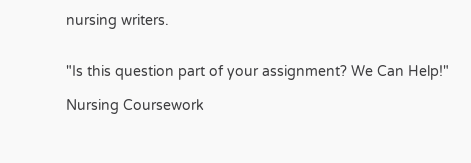nursing writers.


"Is this question part of your assignment? We Can Help!"

Nursing Coursework